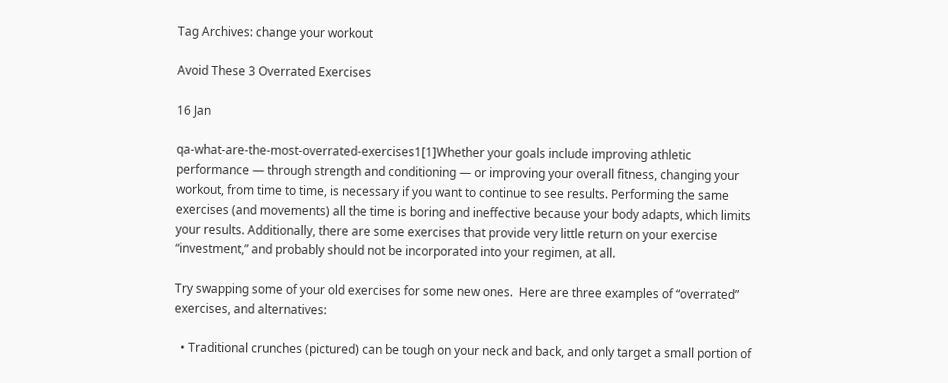Tag Archives: change your workout

Avoid These 3 Overrated Exercises

16 Jan

qa-what-are-the-most-overrated-exercises1[1]Whether your goals include improving athletic performance — through strength and conditioning — or improving your overall fitness, changing your workout, from time to time, is necessary if you want to continue to see results. Performing the same exercises (and movements) all the time is boring and ineffective because your body adapts, which limits your results. Additionally, there are some exercises that provide very little return on your exercise “investment,” and probably should not be incorporated into your regimen, at all.

Try swapping some of your old exercises for some new ones.  Here are three examples of “overrated” exercises, and alternatives:

  • Traditional crunches (pictured) can be tough on your neck and back, and only target a small portion of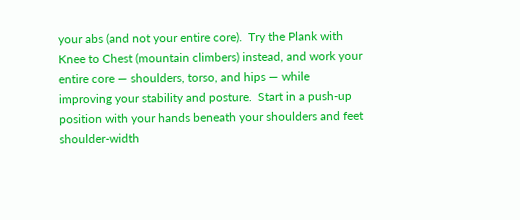your abs (and not your entire core).  Try the Plank with Knee to Chest (mountain climbers) instead, and work your entire core — shoulders, torso, and hips — while improving your stability and posture.  Start in a push-up position with your hands beneath your shoulders and feet shoulder-width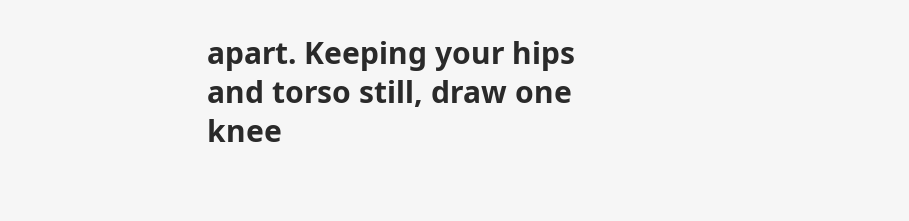apart. Keeping your hips and torso still, draw one knee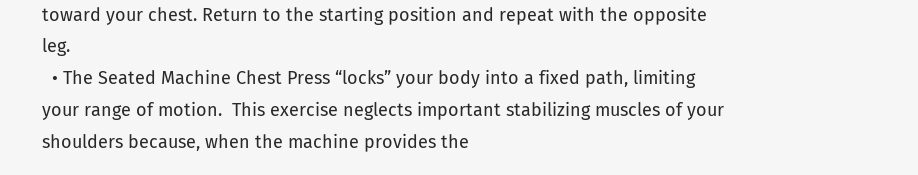toward your chest. Return to the starting position and repeat with the opposite leg.
  • The Seated Machine Chest Press “locks” your body into a fixed path, limiting your range of motion.  This exercise neglects important stabilizing muscles of your shoulders because, when the machine provides the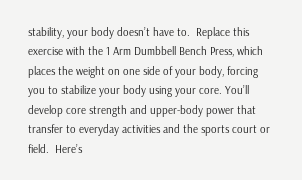stability, your body doesn’t have to.  Replace this exercise with the 1 Arm Dumbbell Bench Press, which  places the weight on one side of your body, forcing you to stabilize your body using your core. You’ll develop core strength and upper-body power that transfer to everyday activities and the sports court or field.  Here’s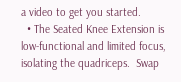a video to get you started.
  • The Seated Knee Extension is low-functional and limited focus, isolating the quadriceps.  Swap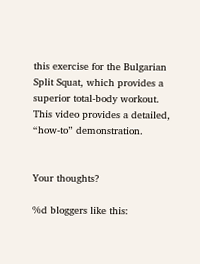this exercise for the Bulgarian Split Squat, which provides a superior total-body workout.  This video provides a detailed, “how-to” demonstration.


Your thoughts?

%d bloggers like this: